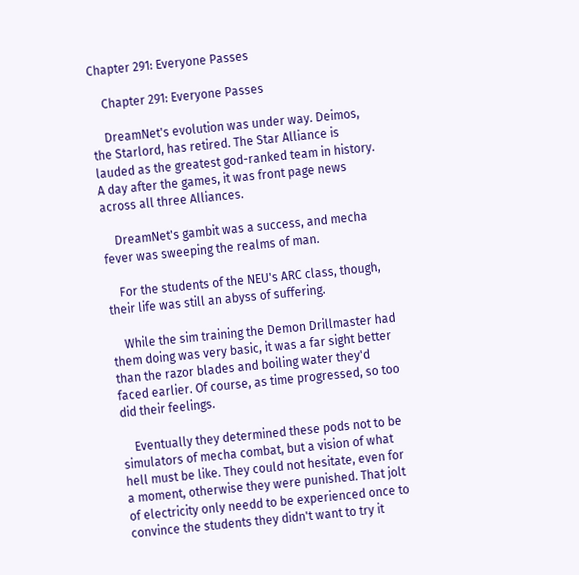Chapter 291: Everyone Passes

    Chapter 291: Everyone Passes

    DreamNet's evolution was under way. Deimos, the Starlord, has retired. The Star Alliance is lauded as the greatest god-ranked team in history. A day after the games, it was front page news across all three Alliances.

    DreamNet's gambit was a success, and mecha fever was sweeping the realms of man.

    For the students of the NEU's ARC class, though, their life was still an abyss of suffering.

    While the sim training the Demon Drillmaster had them doing was very basic, it was a far sight better than the razor blades and boiling water they'd faced earlier. Of course, as time progressed, so too did their feelings.

    Eventually they determined these pods not to be simulators of mecha combat, but a vision of what hell must be like. They could not hesitate, even for a moment, otherwise they were punished. That jolt of electricity only needd to be experienced once to convince the students they didn't want to try it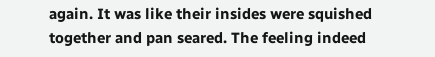again. It was like their insides were squished together and pan seared. The feeling indeed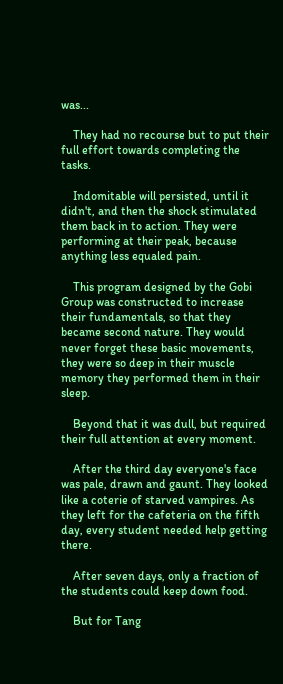was...

    They had no recourse but to put their full effort towards completing the tasks.

    Indomitable will persisted, until it didn't, and then the shock stimulated them back in to action. They were performing at their peak, because anything less equaled pain.

    This program designed by the Gobi Group was constructed to increase their fundamentals, so that they became second nature. They would never forget these basic movements, they were so deep in their muscle memory they performed them in their sleep.

    Beyond that it was dull, but required their full attention at every moment.

    After the third day everyone's face was pale, drawn and gaunt. They looked like a coterie of starved vampires. As they left for the cafeteria on the fifth day, every student needed help getting there.

    After seven days, only a fraction of the students could keep down food.

    But for Tang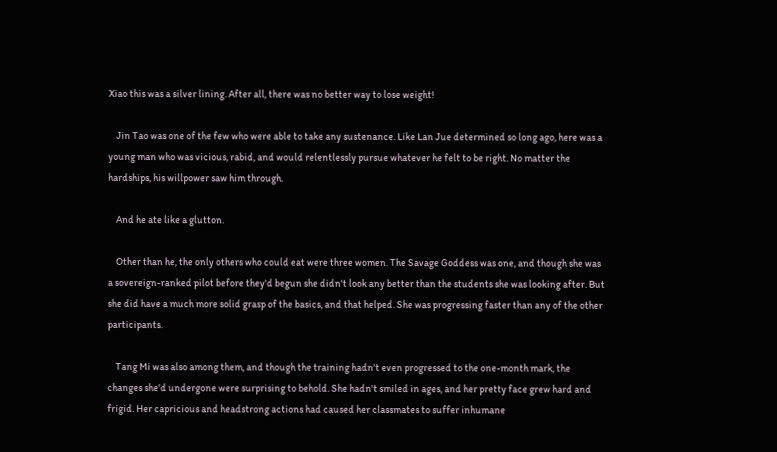Xiao this was a silver lining. After all, there was no better way to lose weight!

    Jin Tao was one of the few who were able to take any sustenance. Like Lan Jue determined so long ago, here was a young man who was vicious, rabid, and would relentlessly pursue whatever he felt to be right. No matter the hardships, his willpower saw him through.

    And he ate like a glutton.

    Other than he, the only others who could eat were three women. The Savage Goddess was one, and though she was a sovereign-ranked pilot before they'd begun she didn't look any better than the students she was looking after. But she did have a much more solid grasp of the basics, and that helped. She was progressing faster than any of the other participants.

    Tang Mi was also among them, and though the training hadn't even progressed to the one-month mark, the changes she'd undergone were surprising to behold. She hadn't smiled in ages, and her pretty face grew hard and frigid. Her capricious and headstrong actions had caused her classmates to suffer inhumane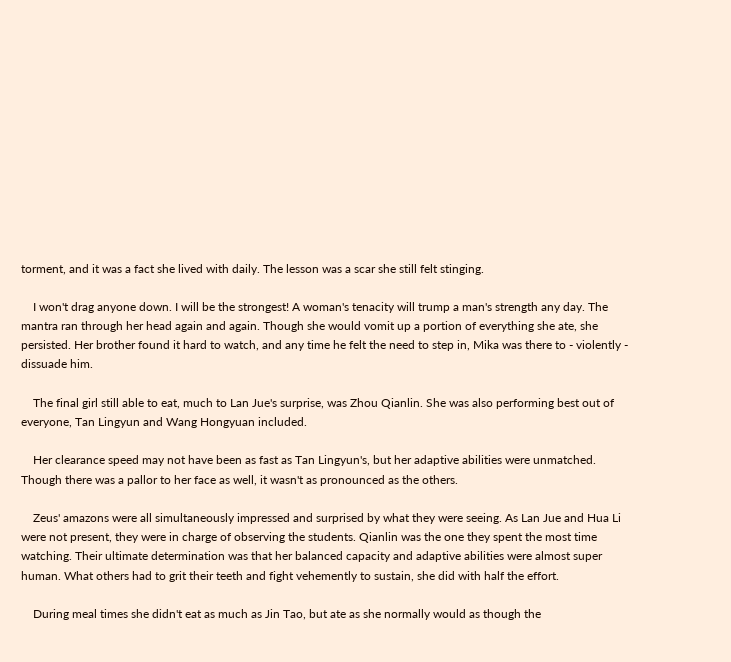torment, and it was a fact she lived with daily. The lesson was a scar she still felt stinging.

    I won't drag anyone down. I will be the strongest! A woman's tenacity will trump a man's strength any day. The mantra ran through her head again and again. Though she would vomit up a portion of everything she ate, she persisted. Her brother found it hard to watch, and any time he felt the need to step in, Mika was there to - violently - dissuade him.

    The final girl still able to eat, much to Lan Jue's surprise, was Zhou Qianlin. She was also performing best out of everyone, Tan Lingyun and Wang Hongyuan included.

    Her clearance speed may not have been as fast as Tan Lingyun's, but her adaptive abilities were unmatched. Though there was a pallor to her face as well, it wasn't as pronounced as the others.

    Zeus' amazons were all simultaneously impressed and surprised by what they were seeing. As Lan Jue and Hua Li were not present, they were in charge of observing the students. Qianlin was the one they spent the most time watching. Their ultimate determination was that her balanced capacity and adaptive abilities were almost super human. What others had to grit their teeth and fight vehemently to sustain, she did with half the effort.

    During meal times she didn't eat as much as Jin Tao, but ate as she normally would as though the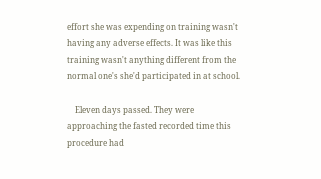effort she was expending on training wasn't having any adverse effects. It was like this training wasn't anything different from the normal one's she'd participated in at school.

    Eleven days passed. They were approaching the fasted recorded time this procedure had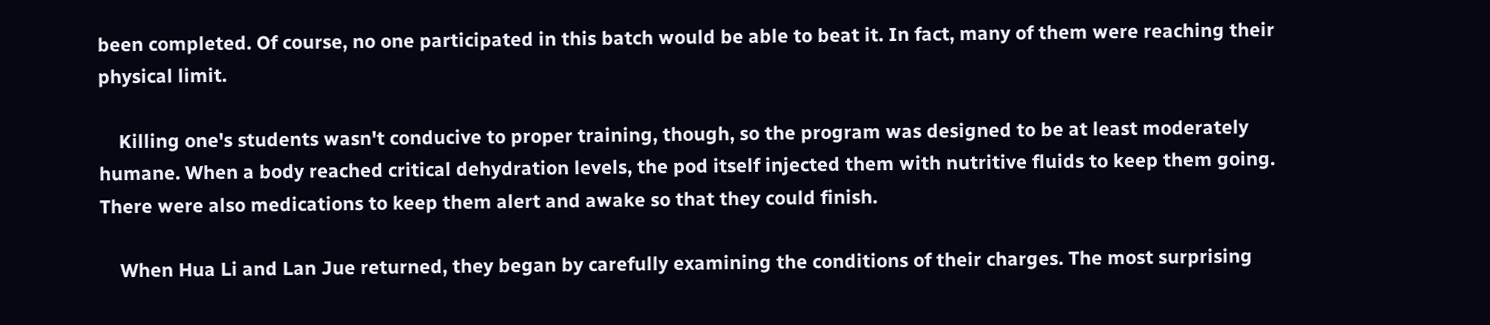been completed. Of course, no one participated in this batch would be able to beat it. In fact, many of them were reaching their physical limit.

    Killing one's students wasn't conducive to proper training, though, so the program was designed to be at least moderately humane. When a body reached critical dehydration levels, the pod itself injected them with nutritive fluids to keep them going. There were also medications to keep them alert and awake so that they could finish.

    When Hua Li and Lan Jue returned, they began by carefully examining the conditions of their charges. The most surprising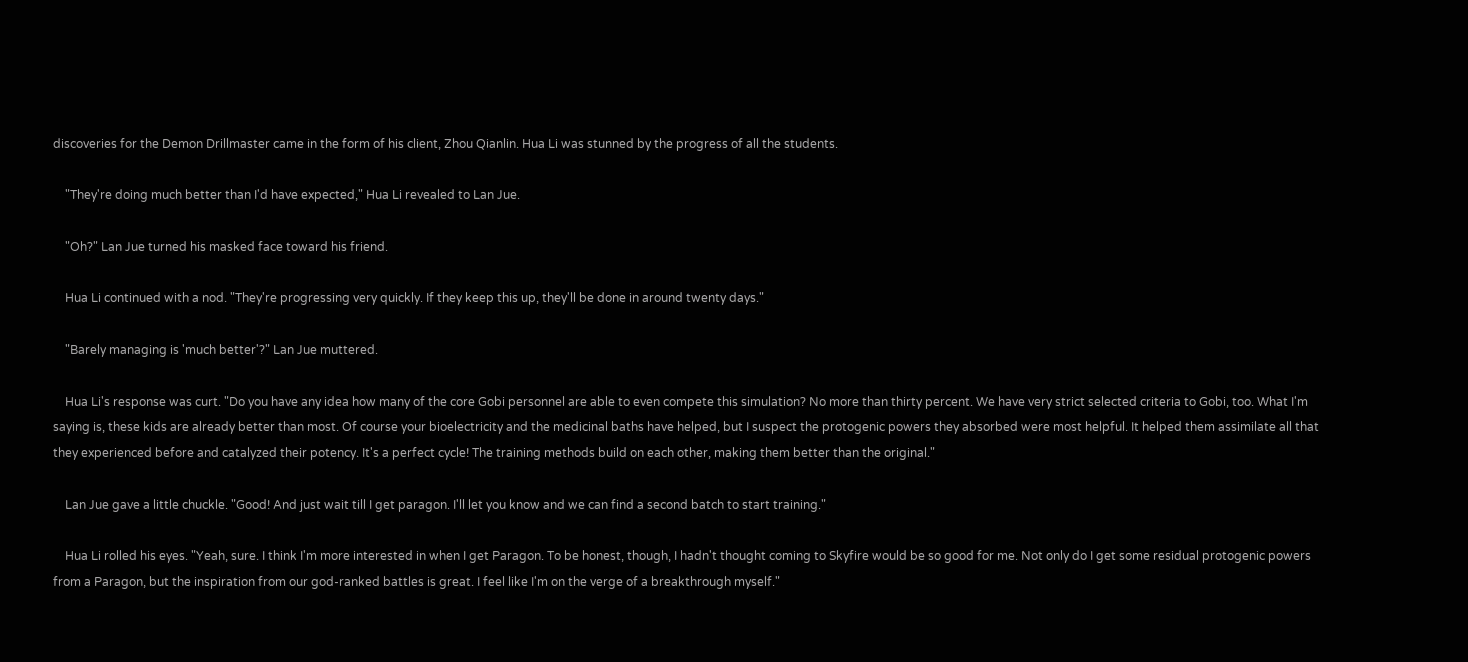discoveries for the Demon Drillmaster came in the form of his client, Zhou Qianlin. Hua Li was stunned by the progress of all the students.

    "They're doing much better than I'd have expected," Hua Li revealed to Lan Jue.

    "Oh?" Lan Jue turned his masked face toward his friend.

    Hua Li continued with a nod. "They're progressing very quickly. If they keep this up, they'll be done in around twenty days."

    "Barely managing is 'much better'?" Lan Jue muttered.

    Hua Li's response was curt. "Do you have any idea how many of the core Gobi personnel are able to even compete this simulation? No more than thirty percent. We have very strict selected criteria to Gobi, too. What I'm saying is, these kids are already better than most. Of course your bioelectricity and the medicinal baths have helped, but I suspect the protogenic powers they absorbed were most helpful. It helped them assimilate all that they experienced before and catalyzed their potency. It's a perfect cycle! The training methods build on each other, making them better than the original."

    Lan Jue gave a little chuckle. "Good! And just wait till I get paragon. I'll let you know and we can find a second batch to start training."

    Hua Li rolled his eyes. "Yeah, sure. I think I'm more interested in when I get Paragon. To be honest, though, I hadn't thought coming to Skyfire would be so good for me. Not only do I get some residual protogenic powers from a Paragon, but the inspiration from our god-ranked battles is great. I feel like I'm on the verge of a breakthrough myself."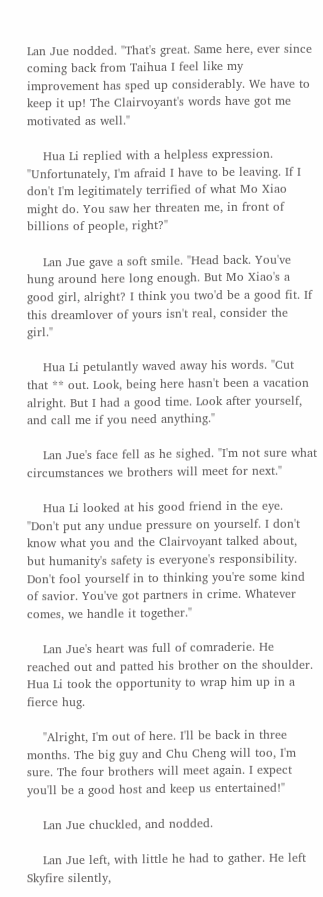Lan Jue nodded. "That's great. Same here, ever since coming back from Taihua I feel like my improvement has sped up considerably. We have to keep it up! The Clairvoyant's words have got me motivated as well."

    Hua Li replied with a helpless expression. "Unfortunately, I'm afraid I have to be leaving. If I don't I'm legitimately terrified of what Mo Xiao might do. You saw her threaten me, in front of billions of people, right?"

    Lan Jue gave a soft smile. "Head back. You've hung around here long enough. But Mo Xiao's a good girl, alright? I think you two'd be a good fit. If this dreamlover of yours isn't real, consider the girl."

    Hua Li petulantly waved away his words. "Cut that ** out. Look, being here hasn't been a vacation alright. But I had a good time. Look after yourself, and call me if you need anything."

    Lan Jue's face fell as he sighed. "I'm not sure what circumstances we brothers will meet for next."

    Hua Li looked at his good friend in the eye. "Don't put any undue pressure on yourself. I don't know what you and the Clairvoyant talked about, but humanity's safety is everyone's responsibility. Don't fool yourself in to thinking you're some kind of savior. You've got partners in crime. Whatever comes, we handle it together."

    Lan Jue's heart was full of comraderie. He reached out and patted his brother on the shoulder. Hua Li took the opportunity to wrap him up in a fierce hug.

    "Alright, I'm out of here. I'll be back in three months. The big guy and Chu Cheng will too, I'm sure. The four brothers will meet again. I expect you'll be a good host and keep us entertained!"

    Lan Jue chuckled, and nodded.

    Lan Jue left, with little he had to gather. He left Skyfire silently,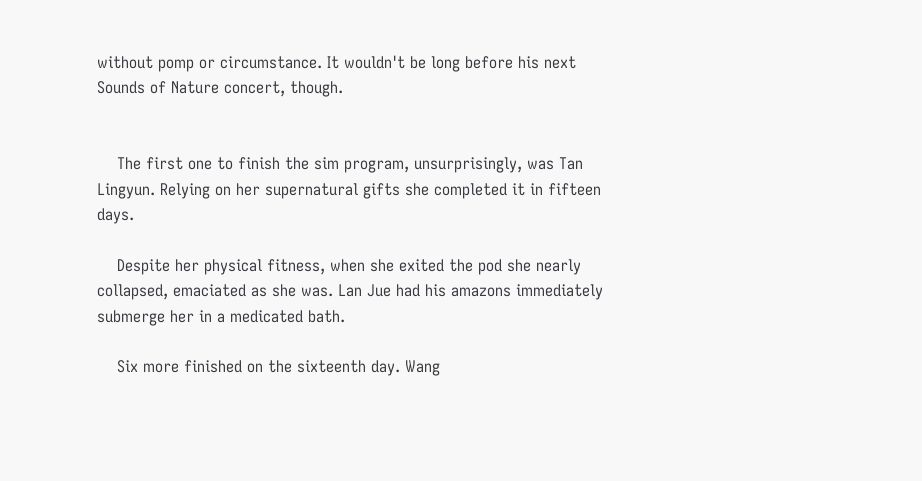without pomp or circumstance. It wouldn't be long before his next Sounds of Nature concert, though.


    The first one to finish the sim program, unsurprisingly, was Tan Lingyun. Relying on her supernatural gifts she completed it in fifteen days.

    Despite her physical fitness, when she exited the pod she nearly collapsed, emaciated as she was. Lan Jue had his amazons immediately submerge her in a medicated bath.

    Six more finished on the sixteenth day. Wang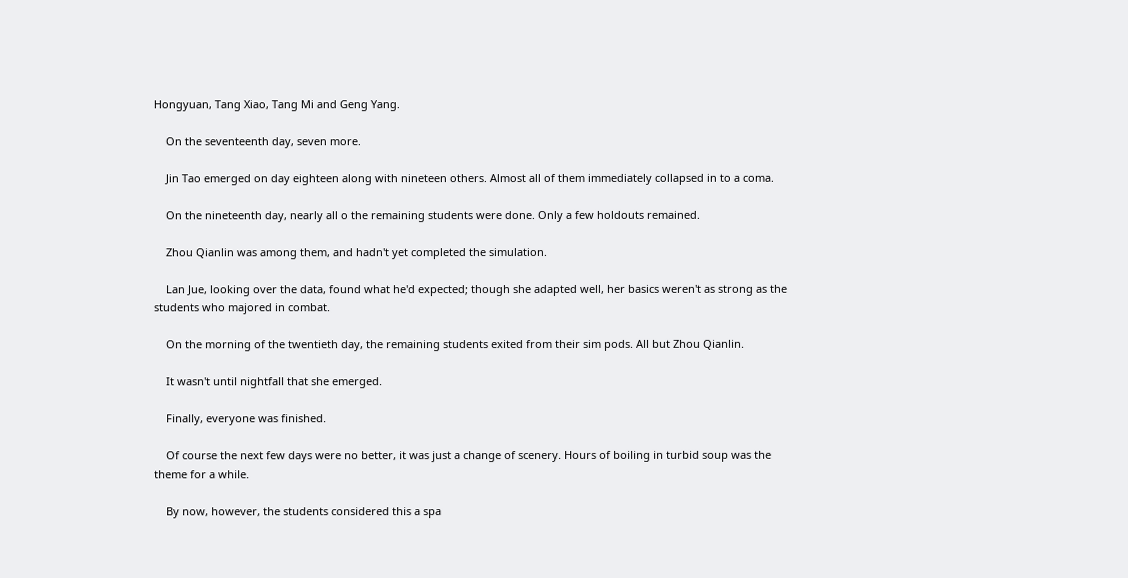Hongyuan, Tang Xiao, Tang Mi and Geng Yang.

    On the seventeenth day, seven more.

    Jin Tao emerged on day eighteen along with nineteen others. Almost all of them immediately collapsed in to a coma.

    On the nineteenth day, nearly all o the remaining students were done. Only a few holdouts remained.

    Zhou Qianlin was among them, and hadn't yet completed the simulation.

    Lan Jue, looking over the data, found what he'd expected; though she adapted well, her basics weren't as strong as the students who majored in combat.

    On the morning of the twentieth day, the remaining students exited from their sim pods. All but Zhou Qianlin.

    It wasn't until nightfall that she emerged.

    Finally, everyone was finished.

    Of course the next few days were no better, it was just a change of scenery. Hours of boiling in turbid soup was the theme for a while.

    By now, however, the students considered this a spa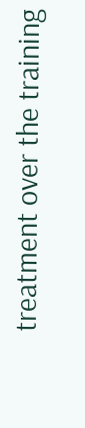treatment over the training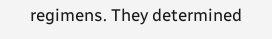regimens. They determined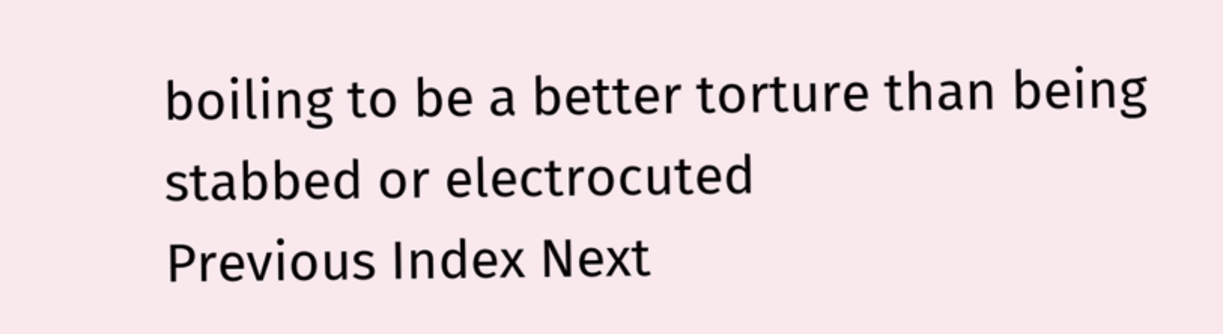boiling to be a better torture than being stabbed or electrocuted
Previous Index Next